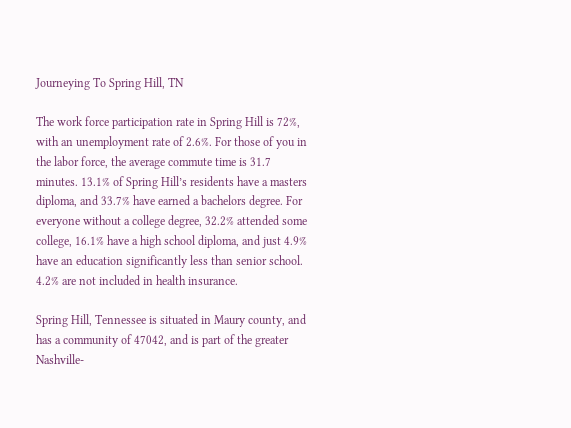Journeying To Spring Hill, TN

The work force participation rate in Spring Hill is 72%, with an unemployment rate of 2.6%. For those of you in the labor force, the average commute time is 31.7 minutes. 13.1% of Spring Hill’s residents have a masters diploma, and 33.7% have earned a bachelors degree. For everyone without a college degree, 32.2% attended some college, 16.1% have a high school diploma, and just 4.9% have an education significantly less than senior school. 4.2% are not included in health insurance.

Spring Hill, Tennessee is situated in Maury county, and has a community of 47042, and is part of the greater Nashville-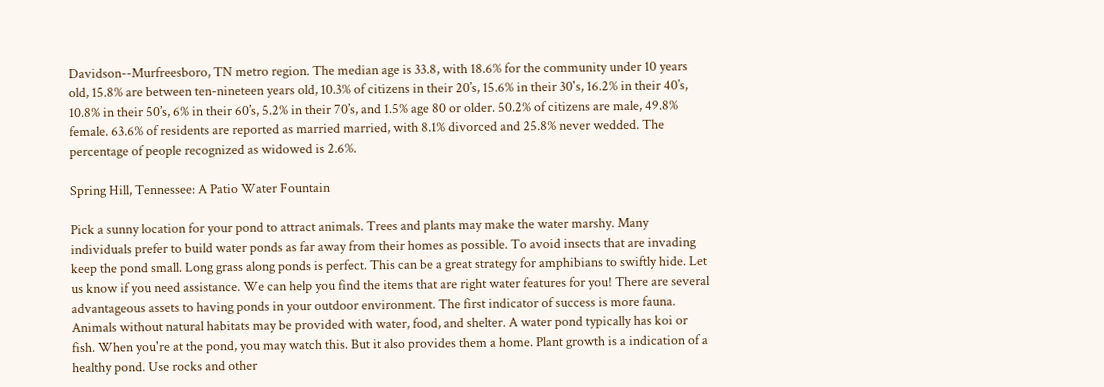Davidson--Murfreesboro, TN metro region. The median age is 33.8, with 18.6% for the community under 10 years old, 15.8% are between ten-nineteen years old, 10.3% of citizens in their 20’s, 15.6% in their 30's, 16.2% in their 40’s, 10.8% in their 50’s, 6% in their 60’s, 5.2% in their 70’s, and 1.5% age 80 or older. 50.2% of citizens are male, 49.8% female. 63.6% of residents are reported as married married, with 8.1% divorced and 25.8% never wedded. The percentage of people recognized as widowed is 2.6%.

Spring Hill, Tennessee: A Patio Water Fountain

Pick a sunny location for your pond to attract animals. Trees and plants may make the water marshy. Many individuals prefer to build water ponds as far away from their homes as possible. To avoid insects that are invading keep the pond small. Long grass along ponds is perfect. This can be a great strategy for amphibians to swiftly hide. Let us know if you need assistance. We can help you find the items that are right water features for you! There are several advantageous assets to having ponds in your outdoor environment. The first indicator of success is more fauna. Animals without natural habitats may be provided with water, food, and shelter. A water pond typically has koi or fish. When you're at the pond, you may watch this. But it also provides them a home. Plant growth is a indication of a healthy pond. Use rocks and other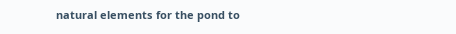natural elements for the pond to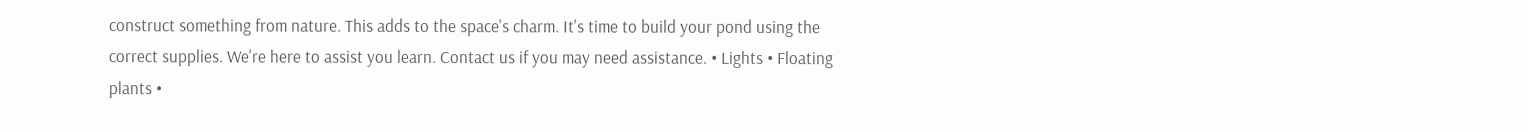construct something from nature. This adds to the space's charm. It's time to build your pond using the correct supplies. We're here to assist you learn. Contact us if you may need assistance. • Lights • Floating plants •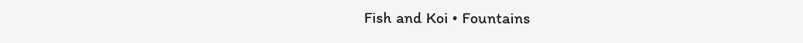Fish and Koi • Fountains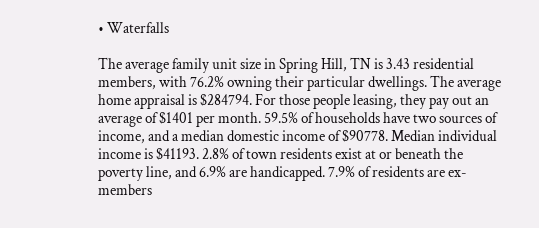• Waterfalls

The average family unit size in Spring Hill, TN is 3.43 residential members, with 76.2% owning their particular dwellings. The average home appraisal is $284794. For those people leasing, they pay out an average of $1401 per month. 59.5% of households have two sources of income, and a median domestic income of $90778. Median individual income is $41193. 2.8% of town residents exist at or beneath the poverty line, and 6.9% are handicapped. 7.9% of residents are ex-members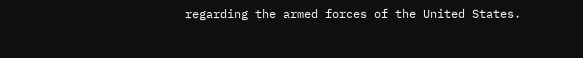regarding the armed forces of the United States.